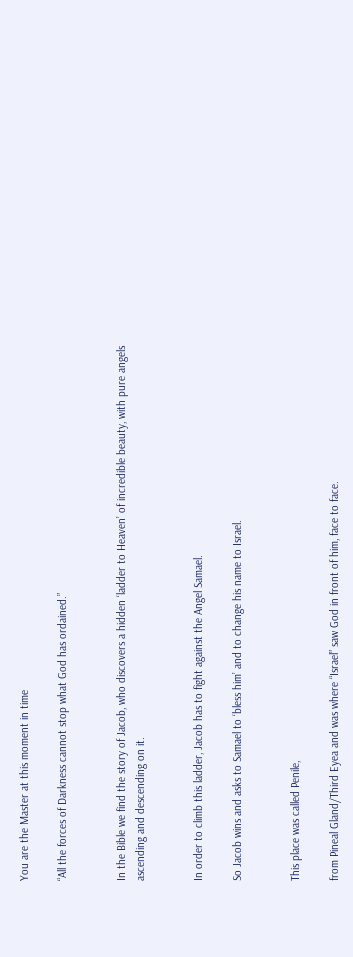You are the Master at this moment in time

“All the forces of Darkness cannot stop what God has ordained.”


In the Bible we find the story of Jacob, who discovers a hidden ‘ladder to Heaven’ of incredible beauty, with pure angels ascending and descending on it.


In order to climb this ladder, Jacob has to fight against the Angel Samael.

So Jacob wins and asks to Samael to ‘bless him’ and to change his name to Israel.


This place was called Penile,

from Pineal Gland/Third Eyea and was where “Israel” saw God in front of him, face to face.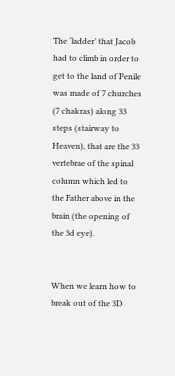The ‘ladder’ that Jacob had to climb in order to get to the land of Penile was made of 7 churches (7 chakras) along 33 steps (stairway to Heaven), that are the 33 vertebrae of the spinal column which led to the Father above in the brain (the opening of the 3d eye).


When we learn how to break out of the 3D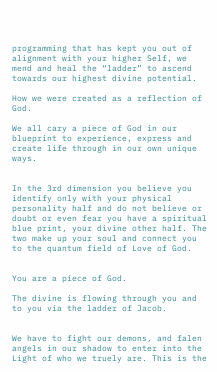programming that has kept you out of alignment with your higher Self, we mend and heal the “ladder” to ascend towards our highest divine potential.

How we were created as a reflection of God.

We all cary a piece of God in our blueprint to experience, express and create life through in our own unique ways.


In the 3rd dimension you believe you identify only with your physical personality half and do not believe or doubt or even fear you have a spiritual blue print, your divine other half. The two make up your soul and connect you to the quantum field of Love of God.


You are a piece of God.

The divine is flowing through you and to you via the ladder of Jacob.


We have to fight our demons, and falen angels in our shadow to enter into the Light of who we truely are. This is the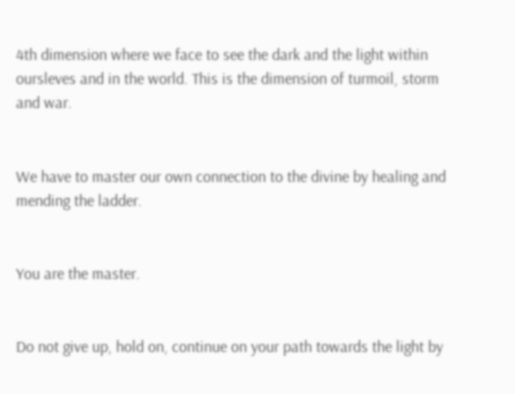4th dimension where we face to see the dark and the light within oursleves and in the world. This is the dimension of turmoil, storm and war.


We have to master our own connection to the divine by healing and mending the ladder.


You are the master.


Do not give up, hold on, continue on your path towards the light by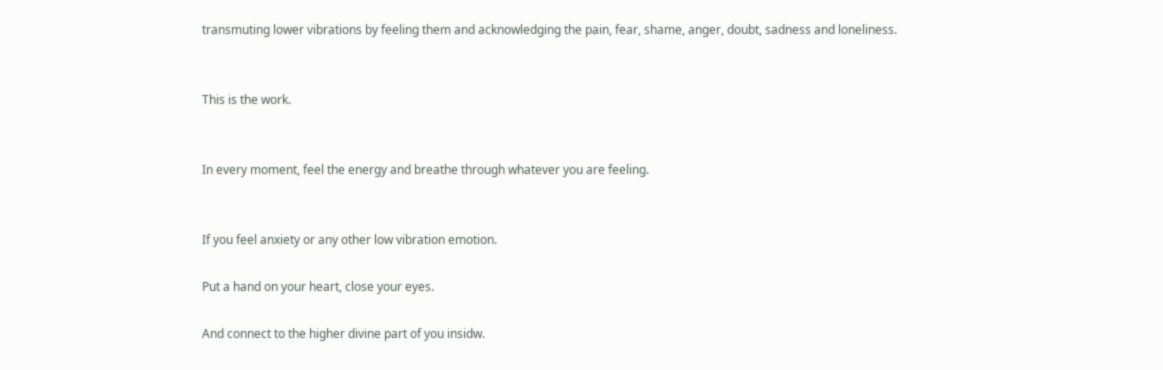transmuting lower vibrations by feeling them and acknowledging the pain, fear, shame, anger, doubt, sadness and loneliness.


This is the work.


In every moment, feel the energy and breathe through whatever you are feeling.


If you feel anxiety or any other low vibration emotion.

Put a hand on your heart, close your eyes.

And connect to the higher divine part of you insidw.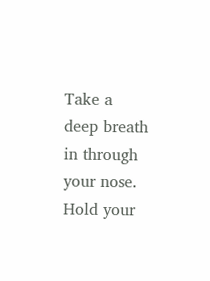Take a deep breath in through your nose. Hold your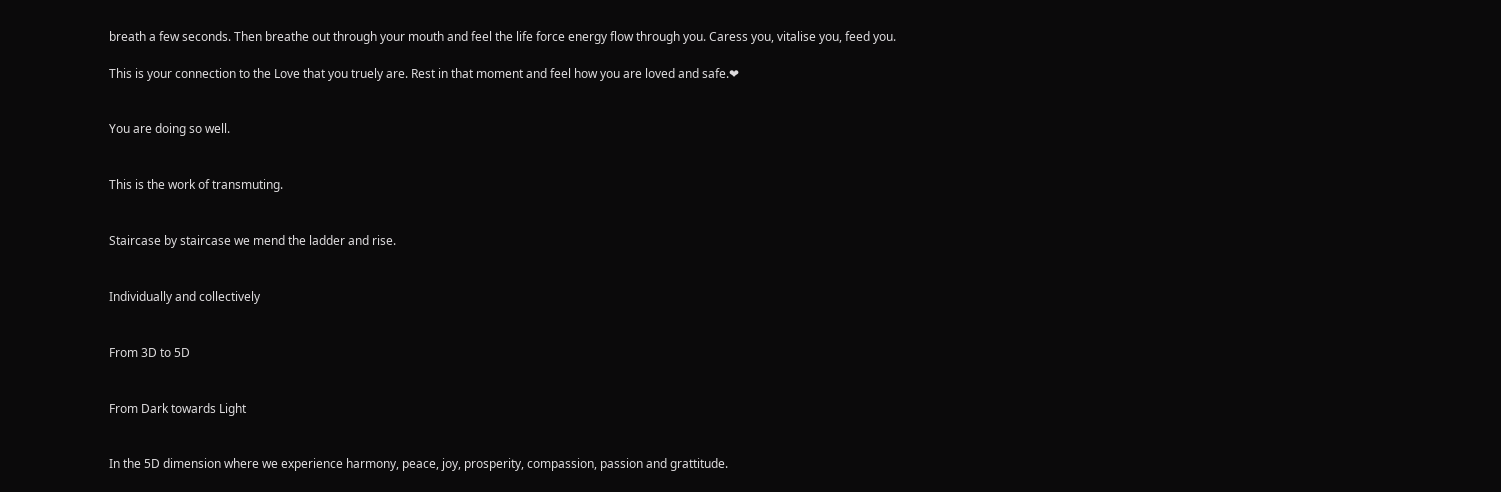breath a few seconds. Then breathe out through your mouth and feel the life force energy flow through you. Caress you, vitalise you, feed you.

This is your connection to the Love that you truely are. Rest in that moment and feel how you are loved and safe.❤


You are doing so well.


This is the work of transmuting.


Staircase by staircase we mend the ladder and rise.


Individually and collectively


From 3D to 5D


From Dark towards Light


In the 5D dimension where we experience harmony, peace, joy, prosperity, compassion, passion and grattitude.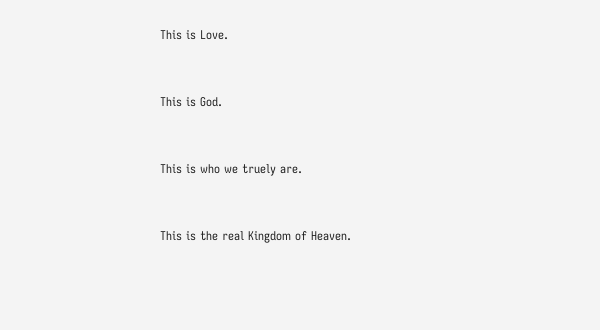This is Love.


This is God.


This is who we truely are.


This is the real Kingdom of Heaven.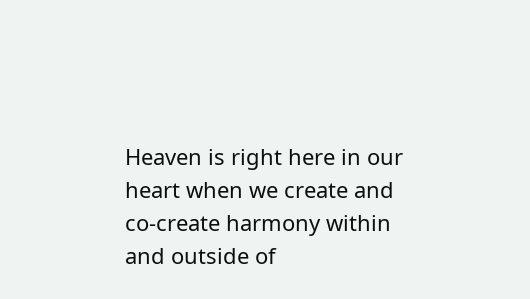Heaven is right here in our heart when we create and co-create harmony within and outside of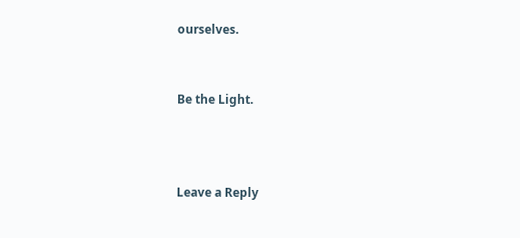ourselves.


Be the Light.



Leave a Reply